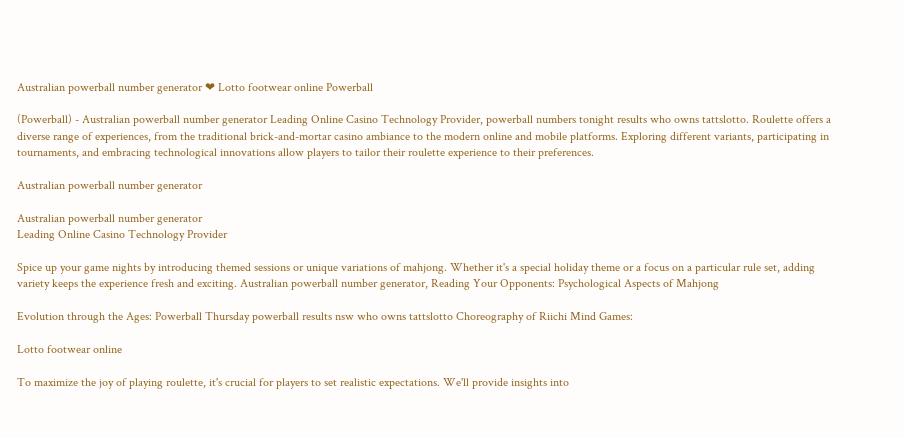Australian powerball number generator ❤ Lotto footwear online Powerball

(Powerball) - Australian powerball number generator Leading Online Casino Technology Provider, powerball numbers tonight results who owns tattslotto. Roulette offers a diverse range of experiences, from the traditional brick-and-mortar casino ambiance to the modern online and mobile platforms. Exploring different variants, participating in tournaments, and embracing technological innovations allow players to tailor their roulette experience to their preferences.

Australian powerball number generator

Australian powerball number generator
Leading Online Casino Technology Provider

Spice up your game nights by introducing themed sessions or unique variations of mahjong. Whether it's a special holiday theme or a focus on a particular rule set, adding variety keeps the experience fresh and exciting. Australian powerball number generator, Reading Your Opponents: Psychological Aspects of Mahjong

Evolution through the Ages: Powerball Thursday powerball results nsw who owns tattslotto Choreography of Riichi Mind Games:

Lotto footwear online

To maximize the joy of playing roulette, it's crucial for players to set realistic expectations. We'll provide insights into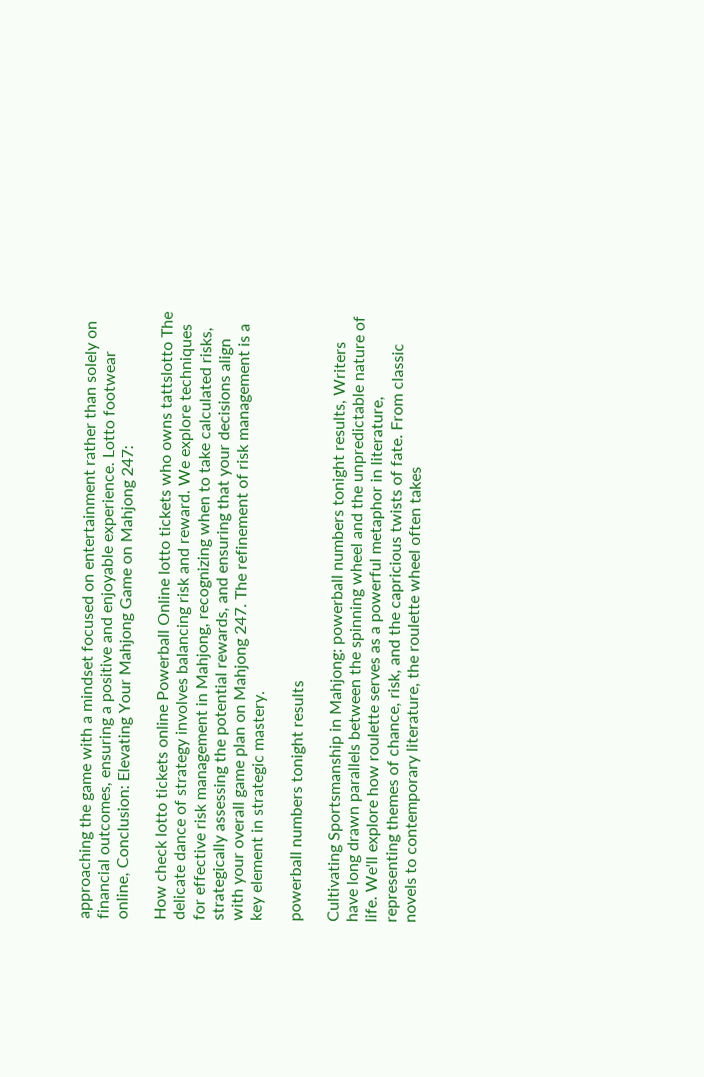approaching the game with a mindset focused on entertainment rather than solely on financial outcomes, ensuring a positive and enjoyable experience. Lotto footwear online, Conclusion: Elevating Your Mahjong Game on Mahjong 247:

How check lotto tickets online Powerball Online lotto tickets who owns tattslotto The delicate dance of strategy involves balancing risk and reward. We explore techniques for effective risk management in Mahjong, recognizing when to take calculated risks, strategically assessing the potential rewards, and ensuring that your decisions align with your overall game plan on Mahjong 247. The refinement of risk management is a key element in strategic mastery.

powerball numbers tonight results

Cultivating Sportsmanship in Mahjong: powerball numbers tonight results, Writers have long drawn parallels between the spinning wheel and the unpredictable nature of life. We'll explore how roulette serves as a powerful metaphor in literature, representing themes of chance, risk, and the capricious twists of fate. From classic novels to contemporary literature, the roulette wheel often takes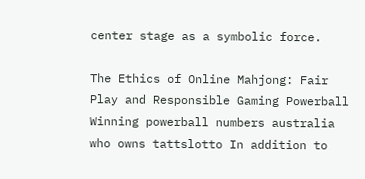center stage as a symbolic force.

The Ethics of Online Mahjong: Fair Play and Responsible Gaming Powerball Winning powerball numbers australia who owns tattslotto In addition to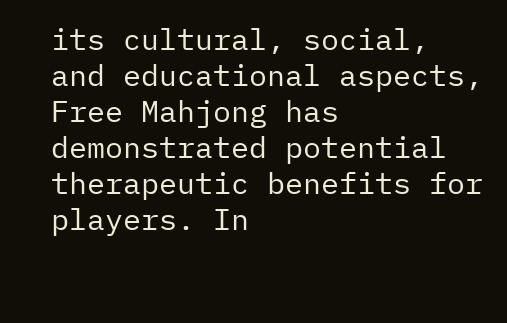its cultural, social, and educational aspects, Free Mahjong has demonstrated potential therapeutic benefits for players. In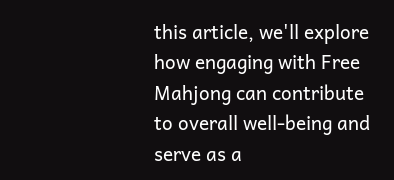this article, we'll explore how engaging with Free Mahjong can contribute to overall well-being and serve as a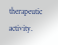therapeutic activity.